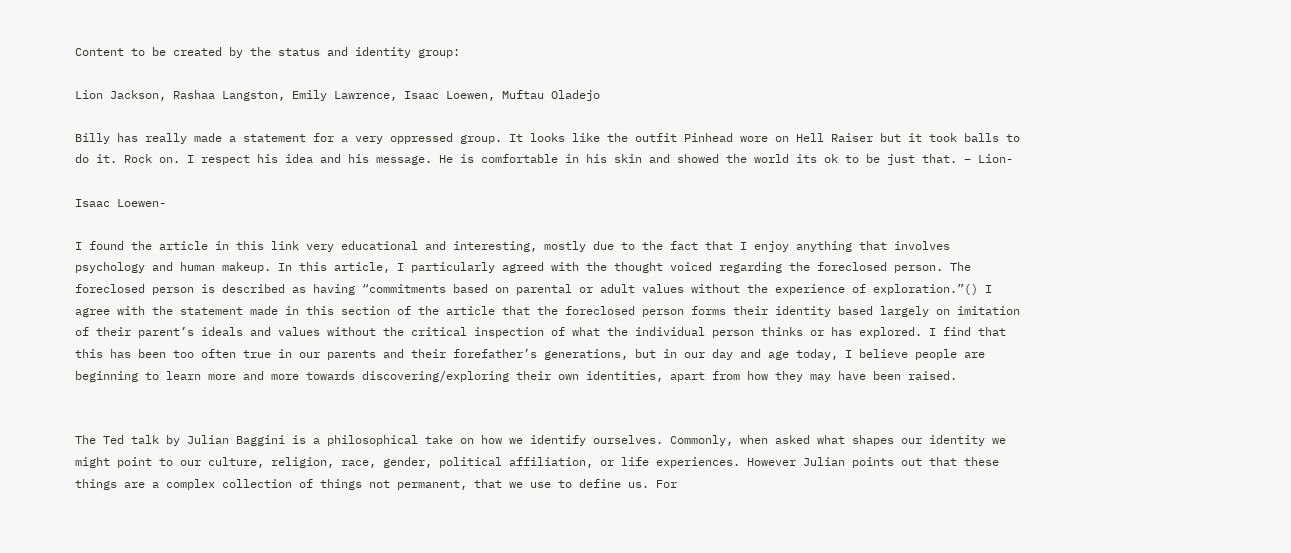Content to be created by the status and identity group:

Lion Jackson, Rashaa Langston, Emily Lawrence, Isaac Loewen, Muftau Oladejo

Billy has really made a statement for a very oppressed group. It looks like the outfit Pinhead wore on Hell Raiser but it took balls to do it. Rock on. I respect his idea and his message. He is comfortable in his skin and showed the world its ok to be just that. – Lion-

Isaac Loewen-

I found the article in this link very educational and interesting, mostly due to the fact that I enjoy anything that involves psychology and human makeup. In this article, I particularly agreed with the thought voiced regarding the foreclosed person. The foreclosed person is described as having “commitments based on parental or adult values without the experience of exploration.”() I agree with the statement made in this section of the article that the foreclosed person forms their identity based largely on imitation of their parent’s ideals and values without the critical inspection of what the individual person thinks or has explored. I find that this has been too often true in our parents and their forefather’s generations, but in our day and age today, I believe people are beginning to learn more and more towards discovering/exploring their own identities, apart from how they may have been raised.


The Ted talk by Julian Baggini is a philosophical take on how we identify ourselves. Commonly, when asked what shapes our identity we might point to our culture, religion, race, gender, political affiliation, or life experiences. However Julian points out that these things are a complex collection of things not permanent, that we use to define us. For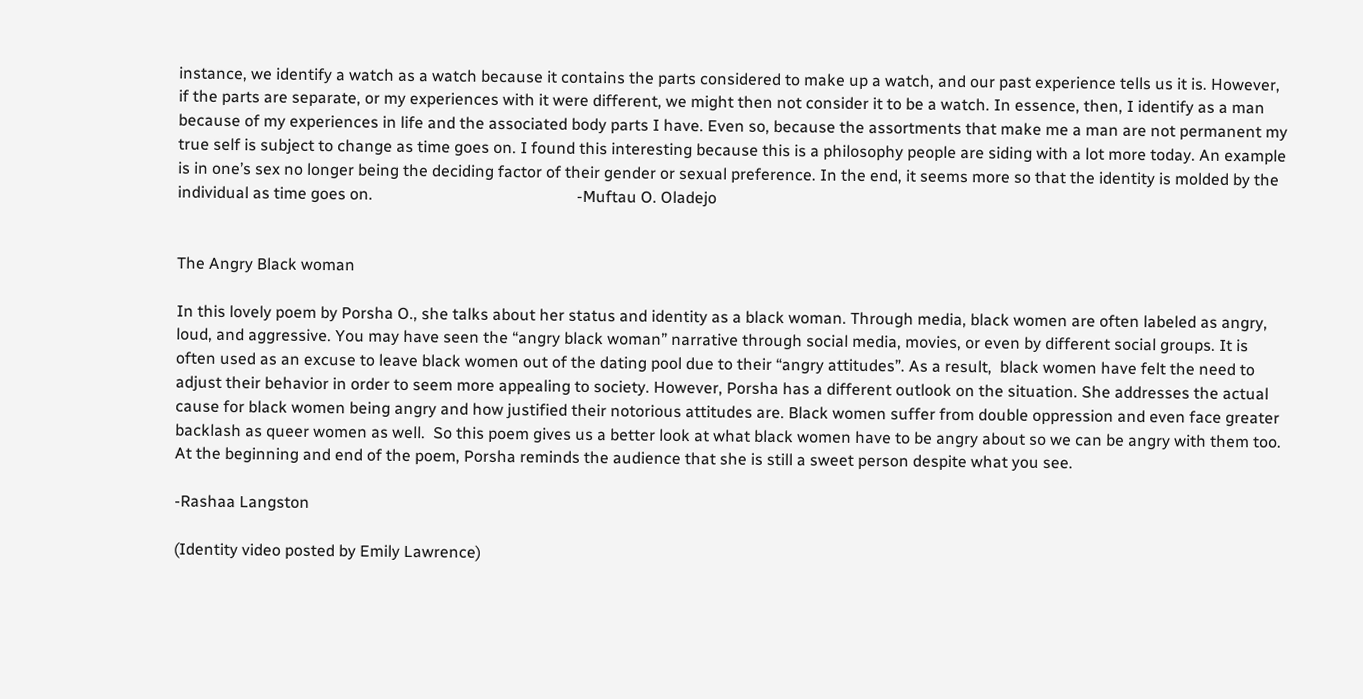instance, we identify a watch as a watch because it contains the parts considered to make up a watch, and our past experience tells us it is. However, if the parts are separate, or my experiences with it were different, we might then not consider it to be a watch. In essence, then, I identify as a man because of my experiences in life and the associated body parts I have. Even so, because the assortments that make me a man are not permanent my true self is subject to change as time goes on. I found this interesting because this is a philosophy people are siding with a lot more today. An example is in one’s sex no longer being the deciding factor of their gender or sexual preference. In the end, it seems more so that the identity is molded by the individual as time goes on.                                                   -Muftau O. Oladejo


The Angry Black woman

In this lovely poem by Porsha O., she talks about her status and identity as a black woman. Through media, black women are often labeled as angry, loud, and aggressive. You may have seen the “angry black woman” narrative through social media, movies, or even by different social groups. It is often used as an excuse to leave black women out of the dating pool due to their “angry attitudes”. As a result,  black women have felt the need to adjust their behavior in order to seem more appealing to society. However, Porsha has a different outlook on the situation. She addresses the actual cause for black women being angry and how justified their notorious attitudes are. Black women suffer from double oppression and even face greater backlash as queer women as well.  So this poem gives us a better look at what black women have to be angry about so we can be angry with them too. At the beginning and end of the poem, Porsha reminds the audience that she is still a sweet person despite what you see.

-Rashaa Langston

(Identity video posted by Emily Lawrence)